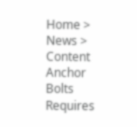Home > News > Content
Anchor Bolts Requires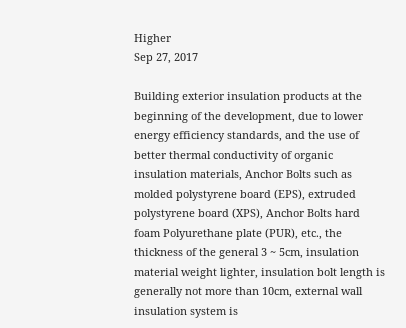Higher
Sep 27, 2017

Building exterior insulation products at the beginning of the development, due to lower energy efficiency standards, and the use of better thermal conductivity of organic insulation materials, Anchor Bolts such as molded polystyrene board (EPS), extruded polystyrene board (XPS), Anchor Bolts hard foam Polyurethane plate (PUR), etc., the thickness of the general 3 ~ 5cm, insulation material weight lighter, insulation bolt length is generally not more than 10cm, external wall insulation system is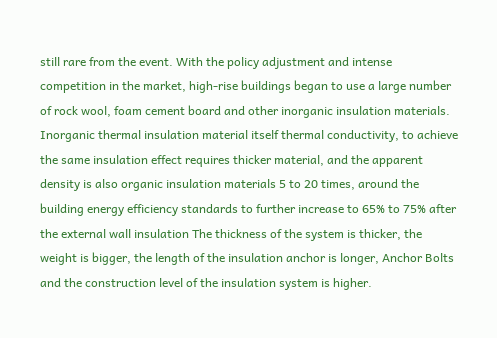still rare from the event. With the policy adjustment and intense competition in the market, high-rise buildings began to use a large number of rock wool, foam cement board and other inorganic insulation materials. Inorganic thermal insulation material itself thermal conductivity, to achieve the same insulation effect requires thicker material, and the apparent density is also organic insulation materials 5 to 20 times, around the building energy efficiency standards to further increase to 65% to 75% after the external wall insulation The thickness of the system is thicker, the weight is bigger, the length of the insulation anchor is longer, Anchor Bolts and the construction level of the insulation system is higher.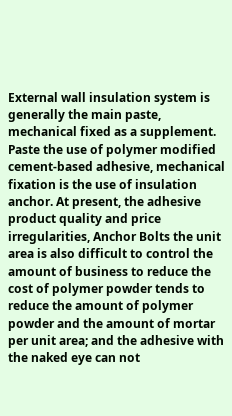External wall insulation system is generally the main paste, mechanical fixed as a supplement. Paste the use of polymer modified cement-based adhesive, mechanical fixation is the use of insulation anchor. At present, the adhesive product quality and price irregularities, Anchor Bolts the unit area is also difficult to control the amount of business to reduce the cost of polymer powder tends to reduce the amount of polymer powder and the amount of mortar per unit area; and the adhesive with the naked eye can not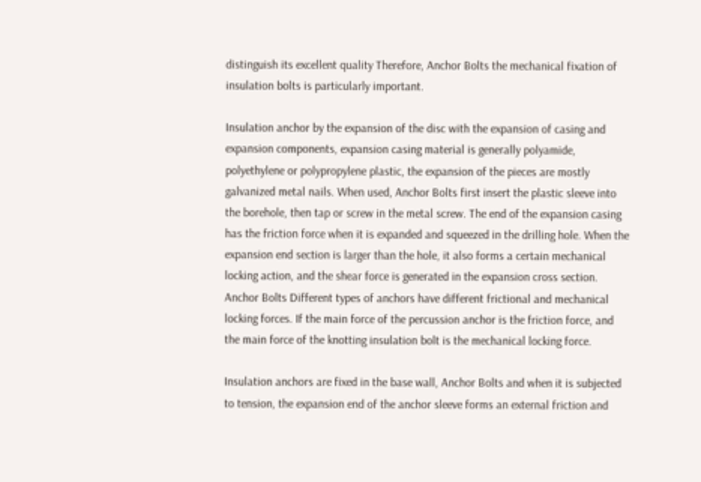distinguish its excellent quality Therefore, Anchor Bolts the mechanical fixation of insulation bolts is particularly important.

Insulation anchor by the expansion of the disc with the expansion of casing and expansion components, expansion casing material is generally polyamide, polyethylene or polypropylene plastic, the expansion of the pieces are mostly galvanized metal nails. When used, Anchor Bolts first insert the plastic sleeve into the borehole, then tap or screw in the metal screw. The end of the expansion casing has the friction force when it is expanded and squeezed in the drilling hole. When the expansion end section is larger than the hole, it also forms a certain mechanical locking action, and the shear force is generated in the expansion cross section. Anchor Bolts Different types of anchors have different frictional and mechanical locking forces. If the main force of the percussion anchor is the friction force, and the main force of the knotting insulation bolt is the mechanical locking force.

Insulation anchors are fixed in the base wall, Anchor Bolts and when it is subjected to tension, the expansion end of the anchor sleeve forms an external friction and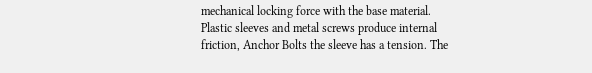mechanical locking force with the base material. Plastic sleeves and metal screws produce internal friction, Anchor Bolts the sleeve has a tension. The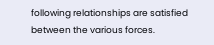following relationships are satisfied between the various forces.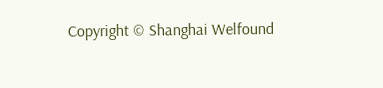Copyright © Shanghai Welfound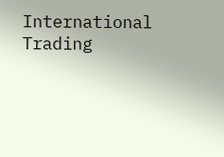International Trading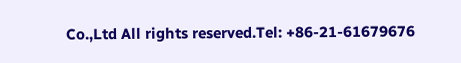Co.,Ltd All rights reserved.Tel: +86-21-61679676